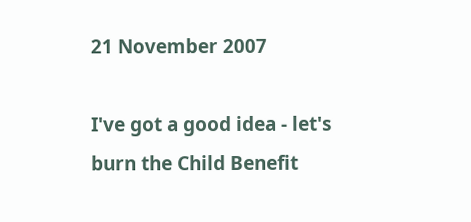21 November 2007

I've got a good idea - let's burn the Child Benefit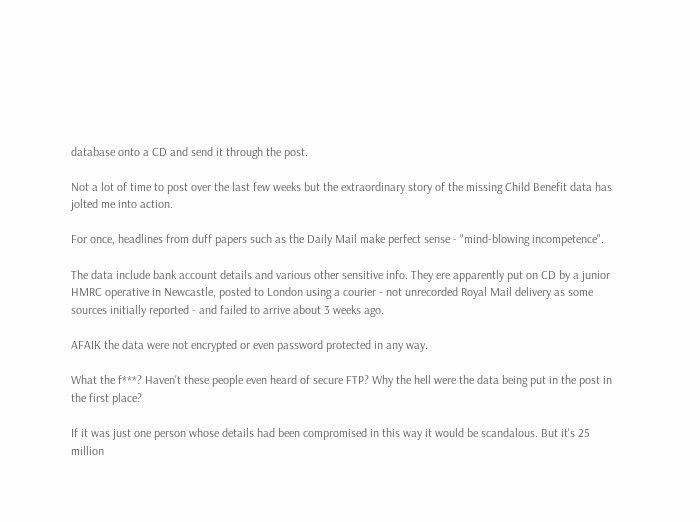database onto a CD and send it through the post.

Not a lot of time to post over the last few weeks but the extraordinary story of the missing Child Benefit data has jolted me into action.

For once, headlines from duff papers such as the Daily Mail make perfect sense - "mind-blowing incompetence".

The data include bank account details and various other sensitive info. They ere apparently put on CD by a junior HMRC operative in Newcastle, posted to London using a courier - not unrecorded Royal Mail delivery as some sources initially reported - and failed to arrive about 3 weeks ago.

AFAIK the data were not encrypted or even password protected in any way.

What the f***? Haven't these people even heard of secure FTP? Why the hell were the data being put in the post in the first place?

If it was just one person whose details had been compromised in this way it would be scandalous. But it's 25 million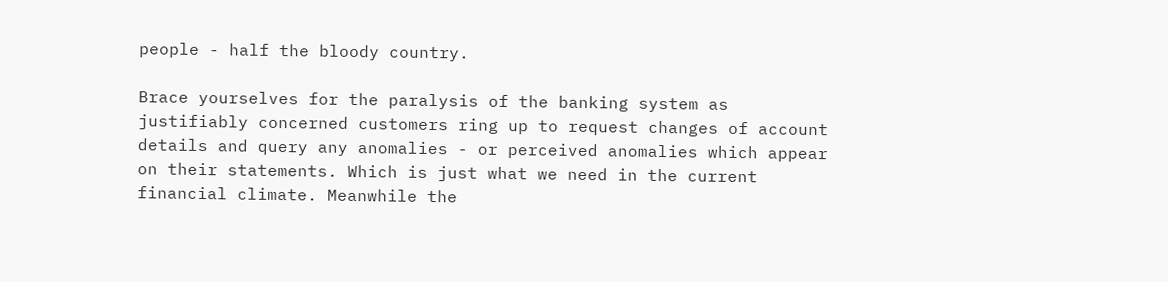people - half the bloody country.

Brace yourselves for the paralysis of the banking system as justifiably concerned customers ring up to request changes of account details and query any anomalies - or perceived anomalies which appear on their statements. Which is just what we need in the current financial climate. Meanwhile the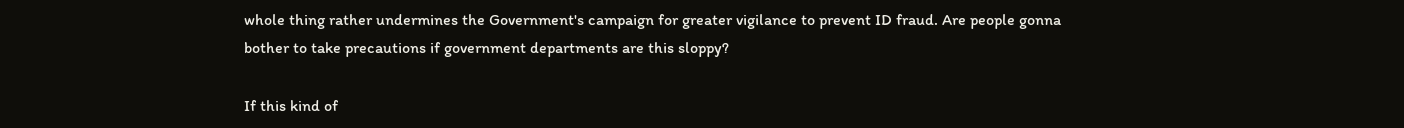whole thing rather undermines the Government's campaign for greater vigilance to prevent ID fraud. Are people gonna bother to take precautions if government departments are this sloppy?

If this kind of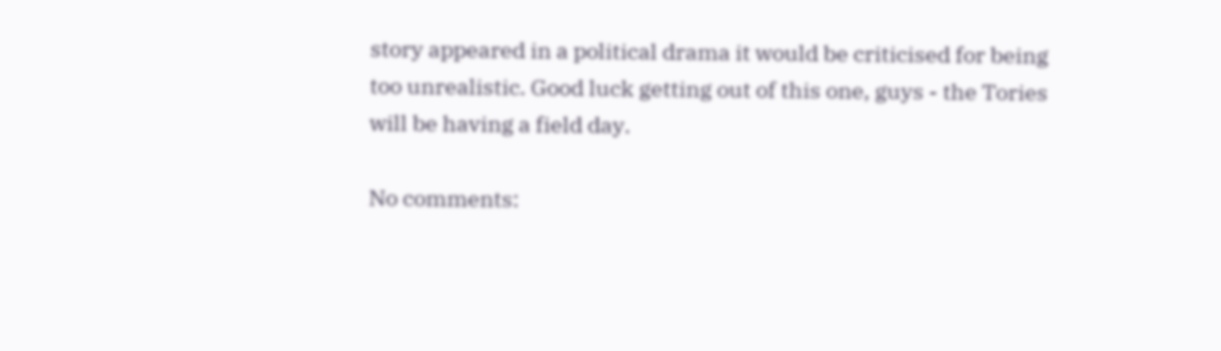story appeared in a political drama it would be criticised for being too unrealistic. Good luck getting out of this one, guys - the Tories will be having a field day.

No comments: